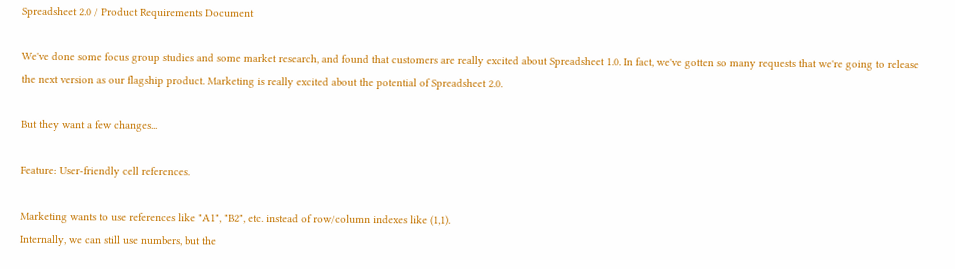Spreadsheet 2.0 / Product Requirements Document

We've done some focus group studies and some market research, and found that customers are really excited about Spreadsheet 1.0. In fact, we've gotten so many requests that we're going to release the next version as our flagship product. Marketing is really excited about the potential of Spreadsheet 2.0.

But they want a few changes...

Feature: User-friendly cell references.

Marketing wants to use references like "A1", "B2", etc. instead of row/column indexes like (1,1).
Internally, we can still use numbers, but the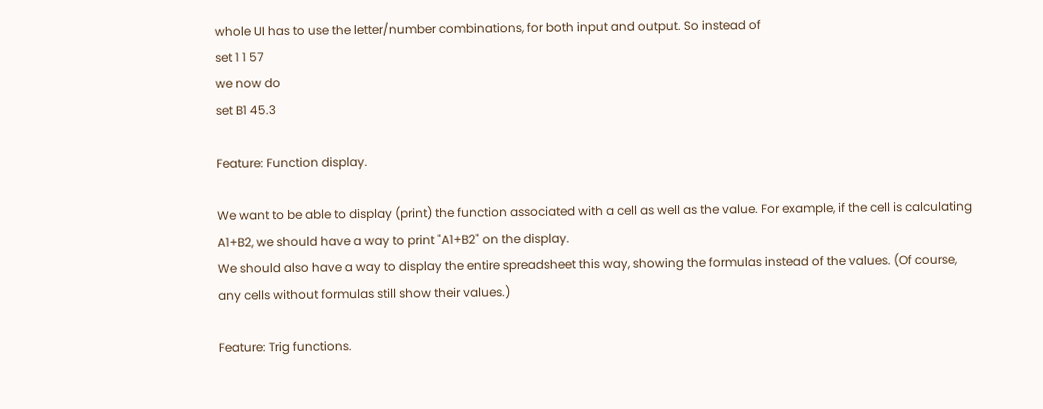whole UI has to use the letter/number combinations, for both input and output. So instead of
set 1 1 57
we now do
set B1 45.3

Feature: Function display.

We want to be able to display (print) the function associated with a cell as well as the value. For example, if the cell is calculating A1+B2, we should have a way to print "A1+B2" on the display.
We should also have a way to display the entire spreadsheet this way, showing the formulas instead of the values. (Of course, any cells without formulas still show their values.)

Feature: Trig functions.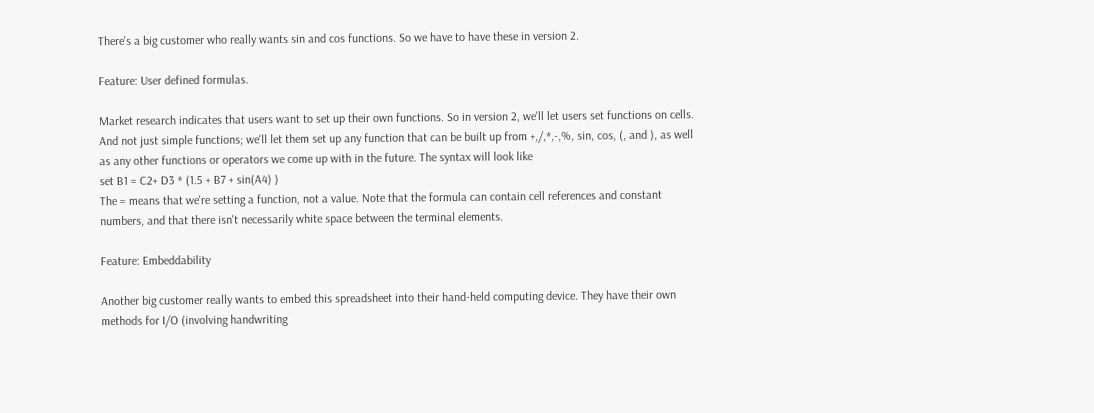There's a big customer who really wants sin and cos functions. So we have to have these in version 2.

Feature: User defined formulas.

Market research indicates that users want to set up their own functions. So in version 2, we'll let users set functions on cells. And not just simple functions; we'll let them set up any function that can be built up from +,/,*,-,%, sin, cos, (, and ), as well as any other functions or operators we come up with in the future. The syntax will look like
set B1 = C2+ D3 * (1.5 + B7 + sin(A4) )
The = means that we're setting a function, not a value. Note that the formula can contain cell references and constant numbers, and that there isn't necessarily white space between the terminal elements.

Feature: Embeddability

Another big customer really wants to embed this spreadsheet into their hand-held computing device. They have their own methods for I/O (involving handwriting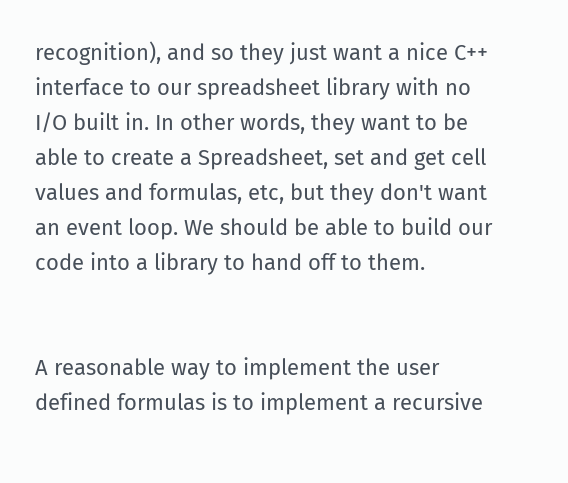recognition), and so they just want a nice C++ interface to our spreadsheet library with no I/O built in. In other words, they want to be able to create a Spreadsheet, set and get cell values and formulas, etc, but they don't want an event loop. We should be able to build our code into a library to hand off to them.


A reasonable way to implement the user defined formulas is to implement a recursive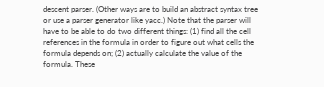descent parser. (Other ways are to build an abstract syntax tree or use a parser generator like yacc.) Note that the parser will have to be able to do two different things: (1) find all the cell references in the formula in order to figure out what cells the formula depends on; (2) actually calculate the value of the formula. These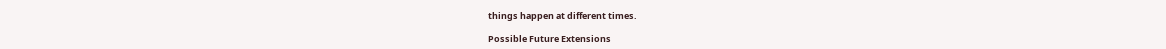things happen at different times.

Possible Future Extensions